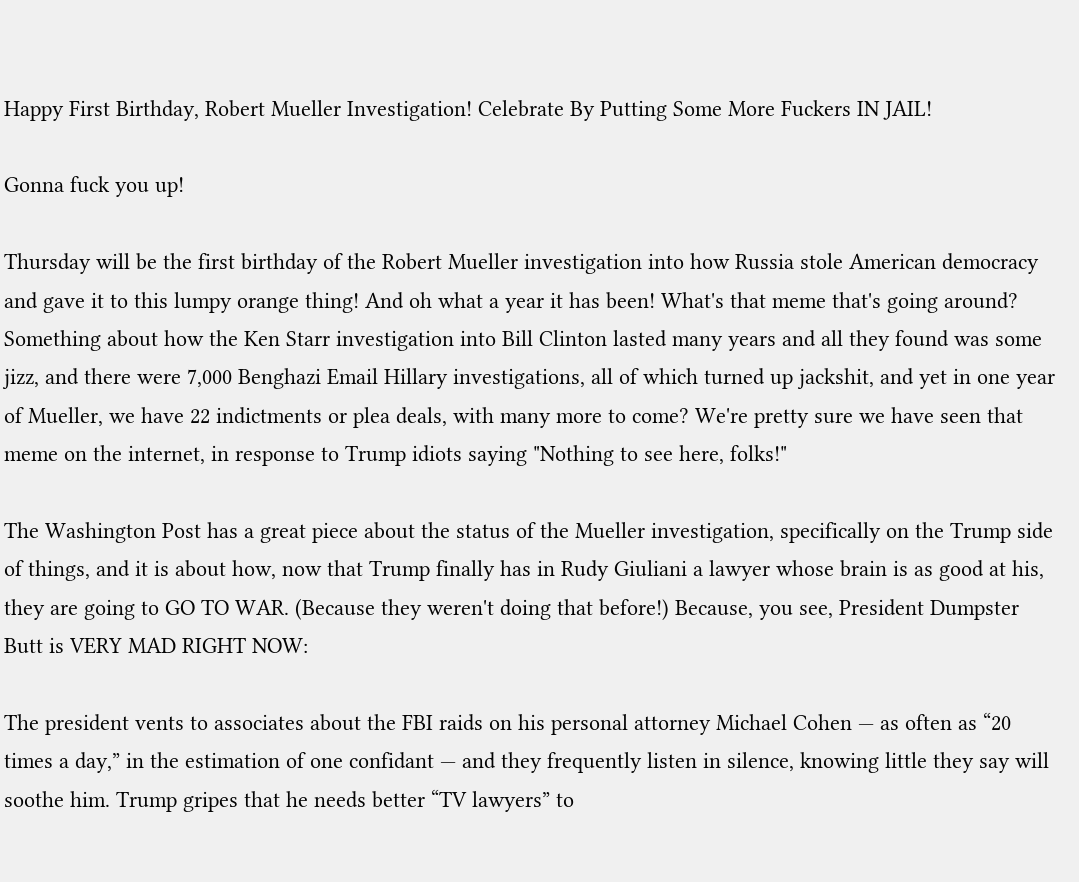Happy First Birthday, Robert Mueller Investigation! Celebrate By Putting Some More Fuckers IN JAIL!

Gonna fuck you up!

Thursday will be the first birthday of the Robert Mueller investigation into how Russia stole American democracy and gave it to this lumpy orange thing! And oh what a year it has been! What's that meme that's going around? Something about how the Ken Starr investigation into Bill Clinton lasted many years and all they found was some jizz, and there were 7,000 Benghazi Email Hillary investigations, all of which turned up jackshit, and yet in one year of Mueller, we have 22 indictments or plea deals, with many more to come? We're pretty sure we have seen that meme on the internet, in response to Trump idiots saying "Nothing to see here, folks!"

The Washington Post has a great piece about the status of the Mueller investigation, specifically on the Trump side of things, and it is about how, now that Trump finally has in Rudy Giuliani a lawyer whose brain is as good at his, they are going to GO TO WAR. (Because they weren't doing that before!) Because, you see, President Dumpster Butt is VERY MAD RIGHT NOW:

The president vents to associates about the FBI raids on his personal attorney Michael Cohen — as often as “20 times a day,” in the estimation of one confidant — and they frequently listen in silence, knowing little they say will soothe him. Trump gripes that he needs better “TV lawyers” to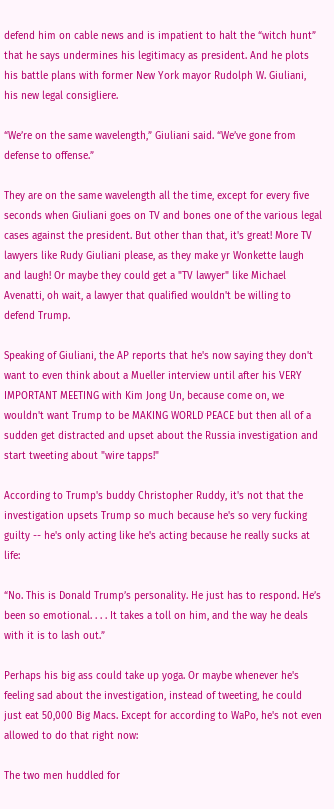defend him on cable news and is impatient to halt the “witch hunt” that he says undermines his legitimacy as president. And he plots his battle plans with former New York mayor Rudolph W. Giuliani, his new legal consigliere.

“We’re on the same wavelength,” Giuliani said. “We’ve gone from defense to offense.”

They are on the same wavelength all the time, except for every five seconds when Giuliani goes on TV and bones one of the various legal cases against the president. But other than that, it's great! More TV lawyers like Rudy Giuliani please, as they make yr Wonkette laugh and laugh! Or maybe they could get a "TV lawyer" like Michael Avenatti, oh wait, a lawyer that qualified wouldn't be willing to defend Trump.

Speaking of Giuliani, the AP reports that he's now saying they don't want to even think about a Mueller interview until after his VERY IMPORTANT MEETING with Kim Jong Un, because come on, we wouldn't want Trump to be MAKING WORLD PEACE but then all of a sudden get distracted and upset about the Russia investigation and start tweeting about "wire tapps!"

According to Trump's buddy Christopher Ruddy, it's not that the investigation upsets Trump so much because he's so very fucking guilty -- he's only acting like he's acting because he really sucks at life:

“No. This is Donald Trump’s personality. He just has to respond. He’s been so emotional. . . . It takes a toll on him, and the way he deals with it is to lash out.”

Perhaps his big ass could take up yoga. Or maybe whenever he's feeling sad about the investigation, instead of tweeting, he could just eat 50,000 Big Macs. Except for according to WaPo, he's not even allowed to do that right now:

The two men huddled for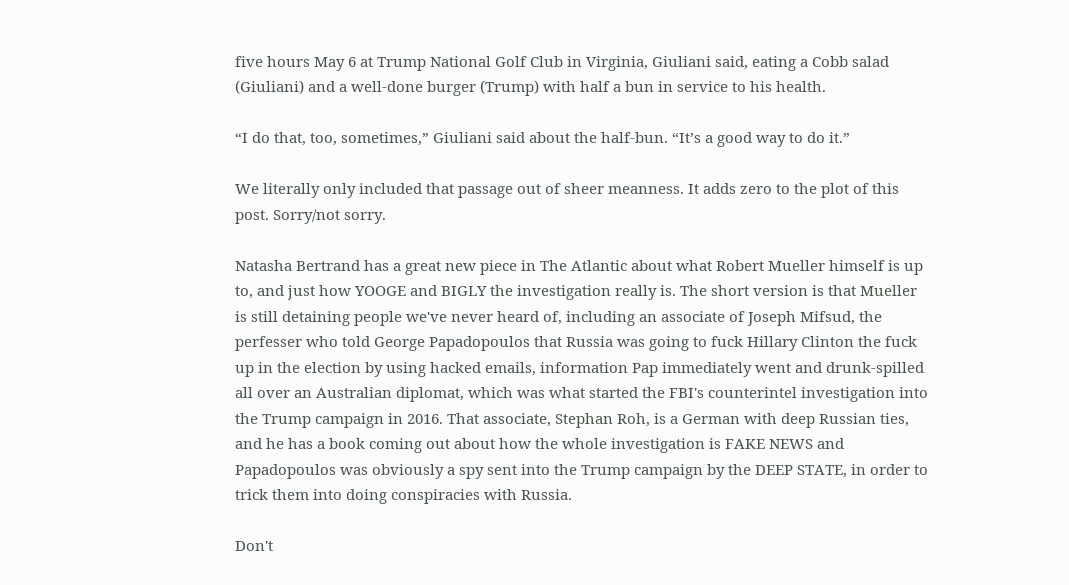five hours May 6 at Trump National Golf Club in Virginia, Giuliani said, eating a Cobb salad (Giuliani) and a well-done burger (Trump) with half a bun in service to his health.

“I do that, too, sometimes,” Giuliani said about the half-bun. “It’s a good way to do it.”

We literally only included that passage out of sheer meanness. It adds zero to the plot of this post. Sorry/not sorry.

Natasha Bertrand has a great new piece in The Atlantic about what Robert Mueller himself is up to, and just how YOOGE and BIGLY the investigation really is. The short version is that Mueller is still detaining people we've never heard of, including an associate of Joseph Mifsud, the perfesser who told George Papadopoulos that Russia was going to fuck Hillary Clinton the fuck up in the election by using hacked emails, information Pap immediately went and drunk-spilled all over an Australian diplomat, which was what started the FBI's counterintel investigation into the Trump campaign in 2016. That associate, Stephan Roh, is a German with deep Russian ties, and he has a book coming out about how the whole investigation is FAKE NEWS and Papadopoulos was obviously a spy sent into the Trump campaign by the DEEP STATE, in order to trick them into doing conspiracies with Russia.

Don't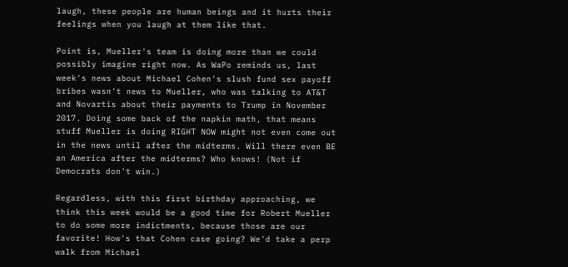laugh, these people are human beings and it hurts their feelings when you laugh at them like that.

Point is, Mueller's team is doing more than we could possibly imagine right now. As WaPo reminds us, last week's news about Michael Cohen's slush fund sex payoff bribes wasn't news to Mueller, who was talking to AT&T and Novartis about their payments to Trump in November 2017. Doing some back of the napkin math, that means stuff Mueller is doing RIGHT NOW might not even come out in the news until after the midterms. Will there even BE an America after the midterms? Who knows! (Not if Democrats don't win.)

Regardless, with this first birthday approaching, we think this week would be a good time for Robert Mueller to do some more indictments, because those are our favorite! How's that Cohen case going? We'd take a perp walk from Michael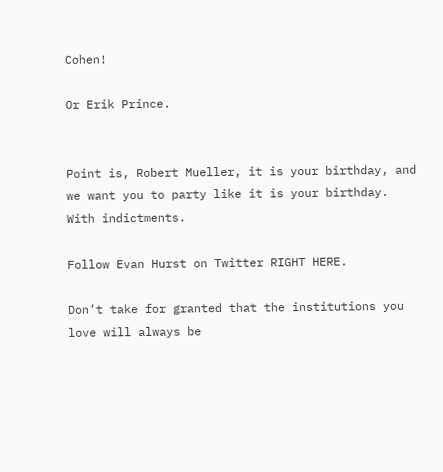Cohen!

Or Erik Prince.


Point is, Robert Mueller, it is your birthday, and we want you to party like it is your birthday. With indictments.

Follow Evan Hurst on Twitter RIGHT HERE.

Don’t take for granted that the institutions you love will always be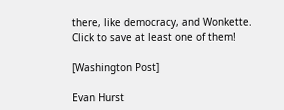there, like democracy, and Wonkette. Click to save at least one of them!

[Washington Post]

Evan Hurst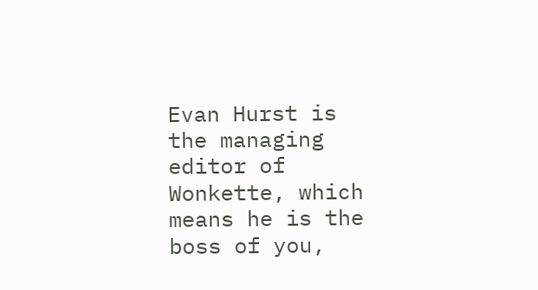Evan Hurst is the managing editor of Wonkette, which means he is the boss of you,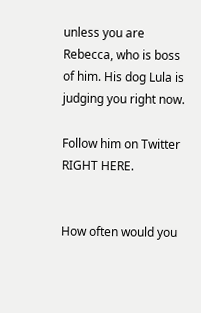unless you are Rebecca, who is boss of him. His dog Lula is judging you right now.

Follow him on Twitter RIGHT HERE.


How often would you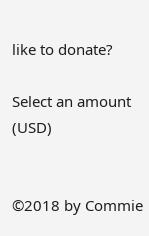like to donate?

Select an amount (USD)


©2018 by Commie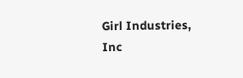Girl Industries, Inc